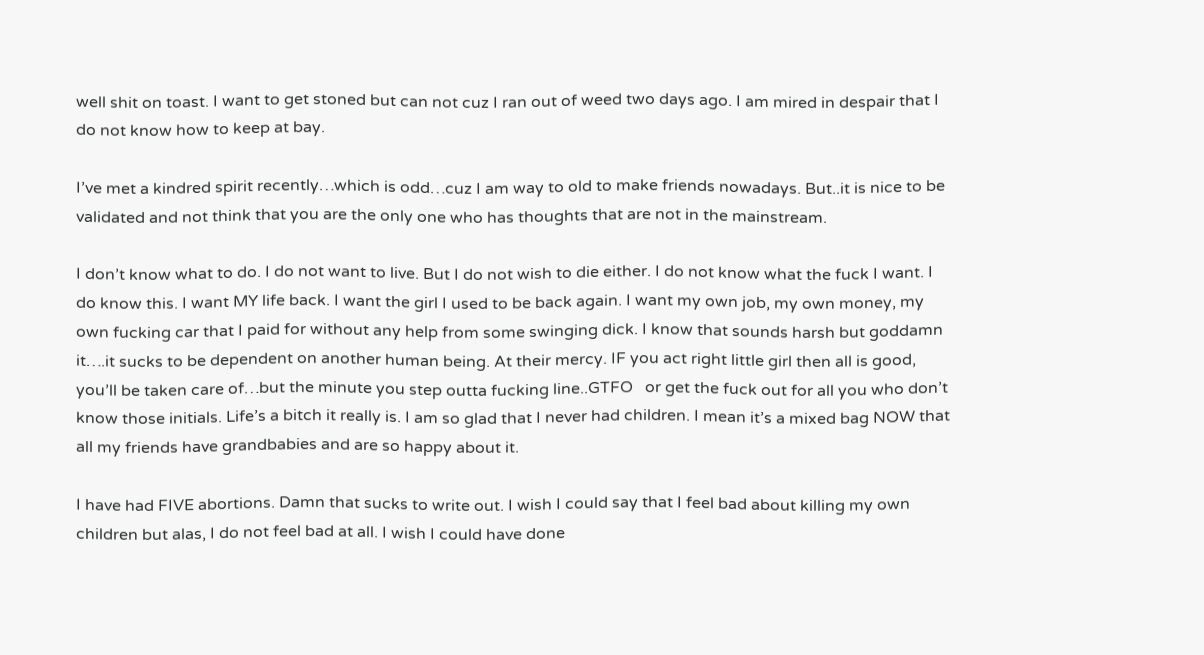well shit on toast. I want to get stoned but can not cuz I ran out of weed two days ago. I am mired in despair that I do not know how to keep at bay.

I’ve met a kindred spirit recently…which is odd…cuz I am way to old to make friends nowadays. But..it is nice to be validated and not think that you are the only one who has thoughts that are not in the mainstream.

I don’t know what to do. I do not want to live. But I do not wish to die either. I do not know what the fuck I want. I do know this. I want MY life back. I want the girl I used to be back again. I want my own job, my own money, my own fucking car that I paid for without any help from some swinging dick. I know that sounds harsh but goddamn it….it sucks to be dependent on another human being. At their mercy. IF you act right little girl then all is good, you’ll be taken care of…but the minute you step outta fucking line..GTFO   or get the fuck out for all you who don’t know those initials. Life’s a bitch it really is. I am so glad that I never had children. I mean it’s a mixed bag NOW that all my friends have grandbabies and are so happy about it.

I have had FIVE abortions. Damn that sucks to write out. I wish I could say that I feel bad about killing my own children but alas, I do not feel bad at all. I wish I could have done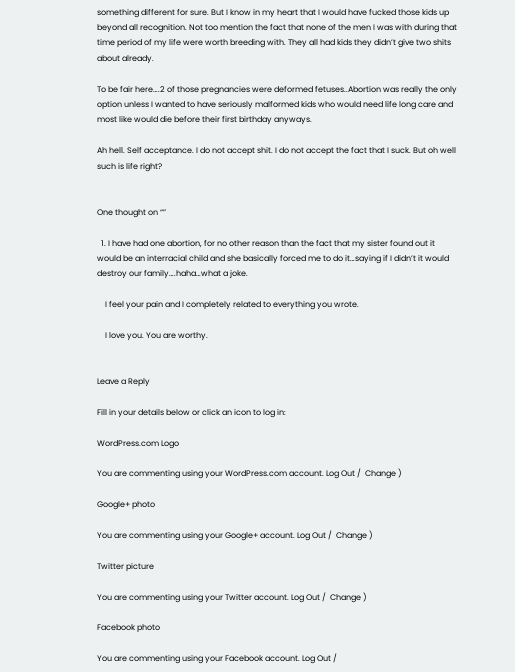something different for sure. But I know in my heart that I would have fucked those kids up beyond all recognition. Not too mention the fact that none of the men I was with during that time period of my life were worth breeding with. They all had kids they didn’t give two shits about already.

To be fair here….2 of those pregnancies were deformed fetuses..Abortion was really the only option unless I wanted to have seriously malformed kids who would need life long care and most like would die before their first birthday anyways.

Ah hell. Self acceptance. I do not accept shit. I do not accept the fact that I suck. But oh well such is life right?


One thought on “”

  1. I have had one abortion, for no other reason than the fact that my sister found out it would be an interracial child and she basically forced me to do it…saying if I didn’t it would destroy our family….haha…what a joke.

    I feel your pain and I completely related to everything you wrote.

    I love you. You are worthy.


Leave a Reply

Fill in your details below or click an icon to log in:

WordPress.com Logo

You are commenting using your WordPress.com account. Log Out /  Change )

Google+ photo

You are commenting using your Google+ account. Log Out /  Change )

Twitter picture

You are commenting using your Twitter account. Log Out /  Change )

Facebook photo

You are commenting using your Facebook account. Log Out /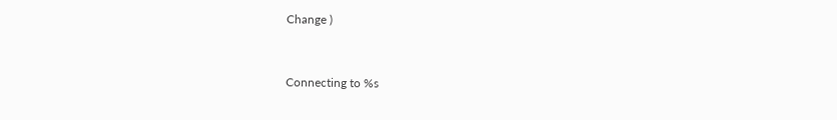Change )


Connecting to %s